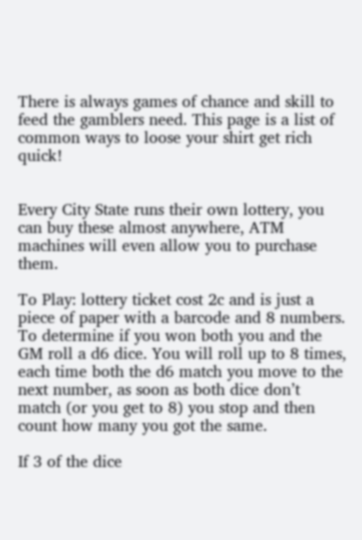There is always games of chance and skill to feed the gamblers need. This page is a list of common ways to loose your shirt get rich quick!


Every City State runs their own lottery, you can buy these almost anywhere, ATM machines will even allow you to purchase them.

To Play: lottery ticket cost 2c and is just a piece of paper with a barcode and 8 numbers. To determine if you won both you and the GM roll a d6 dice. You will roll up to 8 times, each time both the d6 match you move to the next number, as soon as both dice don’t match (or you get to 8) you stop and then count how many you got the same.

If 3 of the dice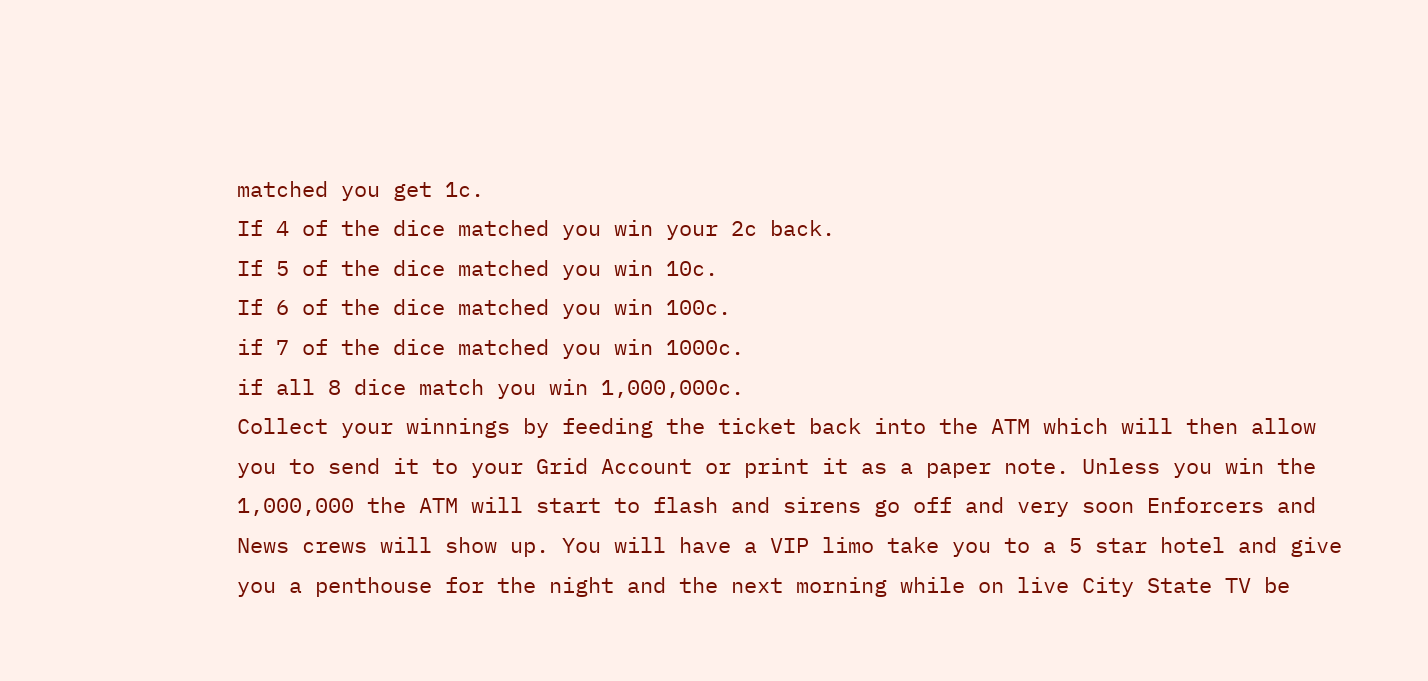matched you get 1c.
If 4 of the dice matched you win your 2c back.
If 5 of the dice matched you win 10c.
If 6 of the dice matched you win 100c.
if 7 of the dice matched you win 1000c.
if all 8 dice match you win 1,000,000c.
Collect your winnings by feeding the ticket back into the ATM which will then allow you to send it to your Grid Account or print it as a paper note. Unless you win the 1,000,000 the ATM will start to flash and sirens go off and very soon Enforcers and News crews will show up. You will have a VIP limo take you to a 5 star hotel and give you a penthouse for the night and the next morning while on live City State TV be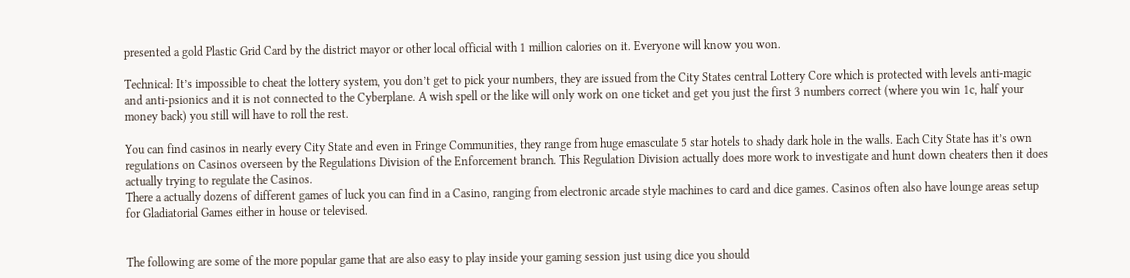presented a gold Plastic Grid Card by the district mayor or other local official with 1 million calories on it. Everyone will know you won.

Technical: It’s impossible to cheat the lottery system, you don’t get to pick your numbers, they are issued from the City States central Lottery Core which is protected with levels anti-magic and anti-psionics and it is not connected to the Cyberplane. A wish spell or the like will only work on one ticket and get you just the first 3 numbers correct (where you win 1c, half your money back) you still will have to roll the rest.

You can find casinos in nearly every City State and even in Fringe Communities, they range from huge emasculate 5 star hotels to shady dark hole in the walls. Each City State has it’s own regulations on Casinos overseen by the Regulations Division of the Enforcement branch. This Regulation Division actually does more work to investigate and hunt down cheaters then it does actually trying to regulate the Casinos.
There a actually dozens of different games of luck you can find in a Casino, ranging from electronic arcade style machines to card and dice games. Casinos often also have lounge areas setup for Gladiatorial Games either in house or televised.


The following are some of the more popular game that are also easy to play inside your gaming session just using dice you should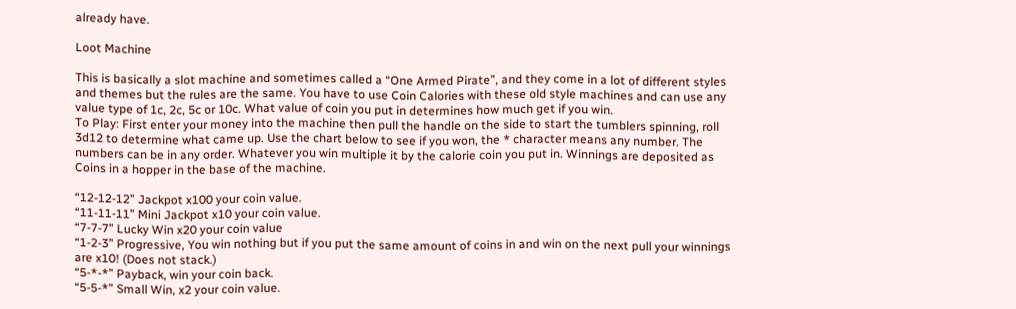already have.

Loot Machine

This is basically a slot machine and sometimes called a “One Armed Pirate”, and they come in a lot of different styles and themes but the rules are the same. You have to use Coin Calories with these old style machines and can use any value type of 1c, 2c, 5c or 10c. What value of coin you put in determines how much get if you win.
To Play: First enter your money into the machine then pull the handle on the side to start the tumblers spinning, roll 3d12 to determine what came up. Use the chart below to see if you won, the * character means any number. The numbers can be in any order. Whatever you win multiple it by the calorie coin you put in. Winnings are deposited as Coins in a hopper in the base of the machine.

“12-12-12” Jackpot x100 your coin value.
“11-11-11” Mini Jackpot x10 your coin value.
“7-7-7” Lucky Win x20 your coin value
“1-2-3” Progressive, You win nothing but if you put the same amount of coins in and win on the next pull your winnings are x10! (Does not stack.)
“5-*-*” Payback, win your coin back.
“5-5-*” Small Win, x2 your coin value.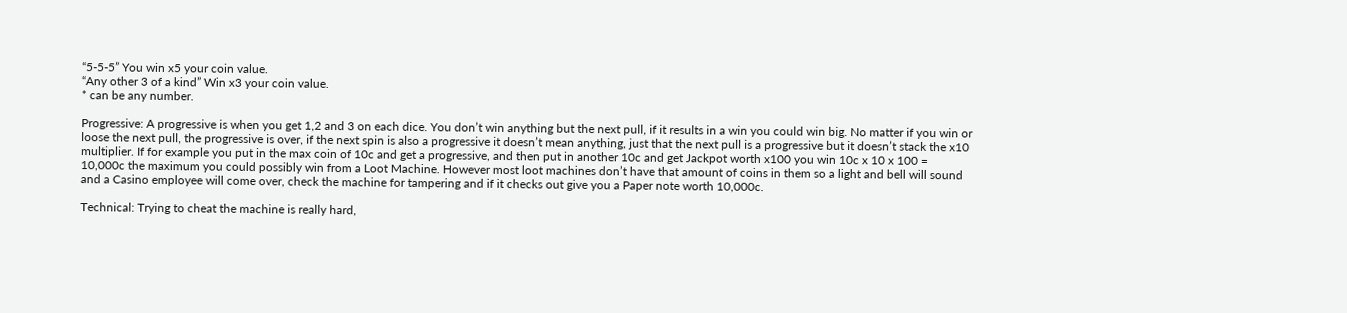“5-5-5” You win x5 your coin value.
“Any other 3 of a kind” Win x3 your coin value.
* can be any number.

Progressive: A progressive is when you get 1,2 and 3 on each dice. You don’t win anything but the next pull, if it results in a win you could win big. No matter if you win or loose the next pull, the progressive is over, if the next spin is also a progressive it doesn’t mean anything, just that the next pull is a progressive but it doesn’t stack the x10 multiplier. If for example you put in the max coin of 10c and get a progressive, and then put in another 10c and get Jackpot worth x100 you win 10c x 10 x 100 = 10,000c the maximum you could possibly win from a Loot Machine. However most loot machines don’t have that amount of coins in them so a light and bell will sound and a Casino employee will come over, check the machine for tampering and if it checks out give you a Paper note worth 10,000c.

Technical: Trying to cheat the machine is really hard,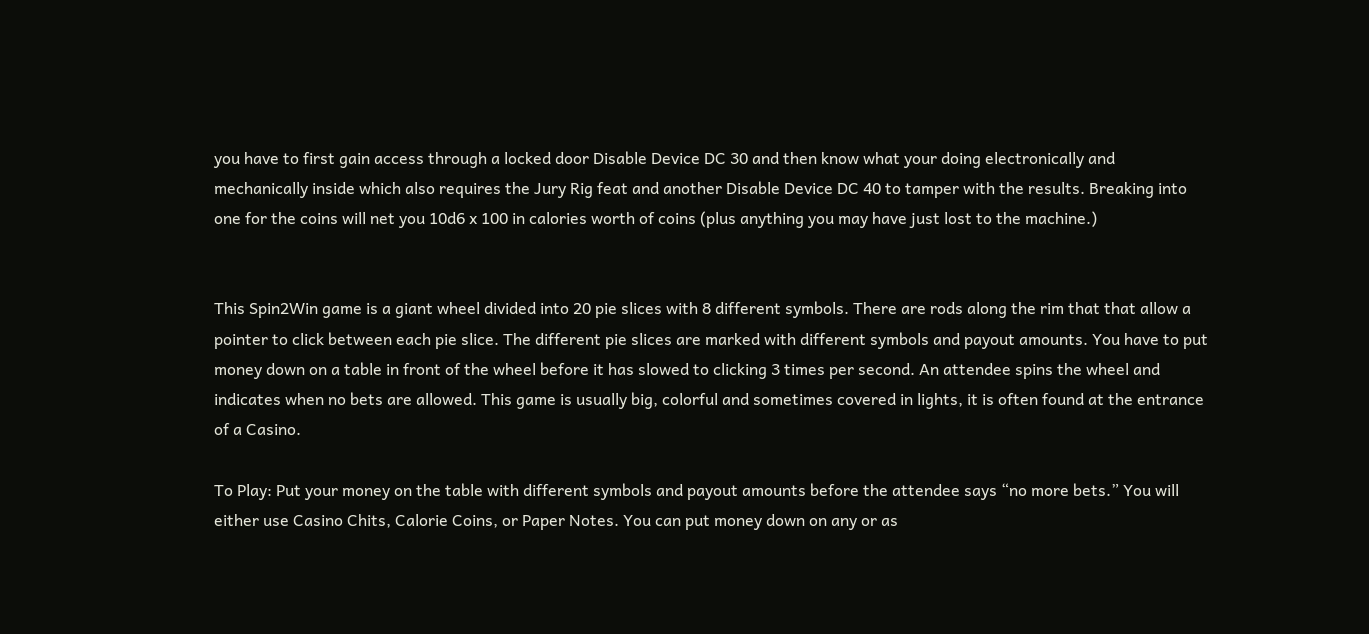you have to first gain access through a locked door Disable Device DC 30 and then know what your doing electronically and mechanically inside which also requires the Jury Rig feat and another Disable Device DC 40 to tamper with the results. Breaking into one for the coins will net you 10d6 x 100 in calories worth of coins (plus anything you may have just lost to the machine.)


This Spin2Win game is a giant wheel divided into 20 pie slices with 8 different symbols. There are rods along the rim that that allow a pointer to click between each pie slice. The different pie slices are marked with different symbols and payout amounts. You have to put money down on a table in front of the wheel before it has slowed to clicking 3 times per second. An attendee spins the wheel and indicates when no bets are allowed. This game is usually big, colorful and sometimes covered in lights, it is often found at the entrance of a Casino.

To Play: Put your money on the table with different symbols and payout amounts before the attendee says “no more bets.” You will either use Casino Chits, Calorie Coins, or Paper Notes. You can put money down on any or as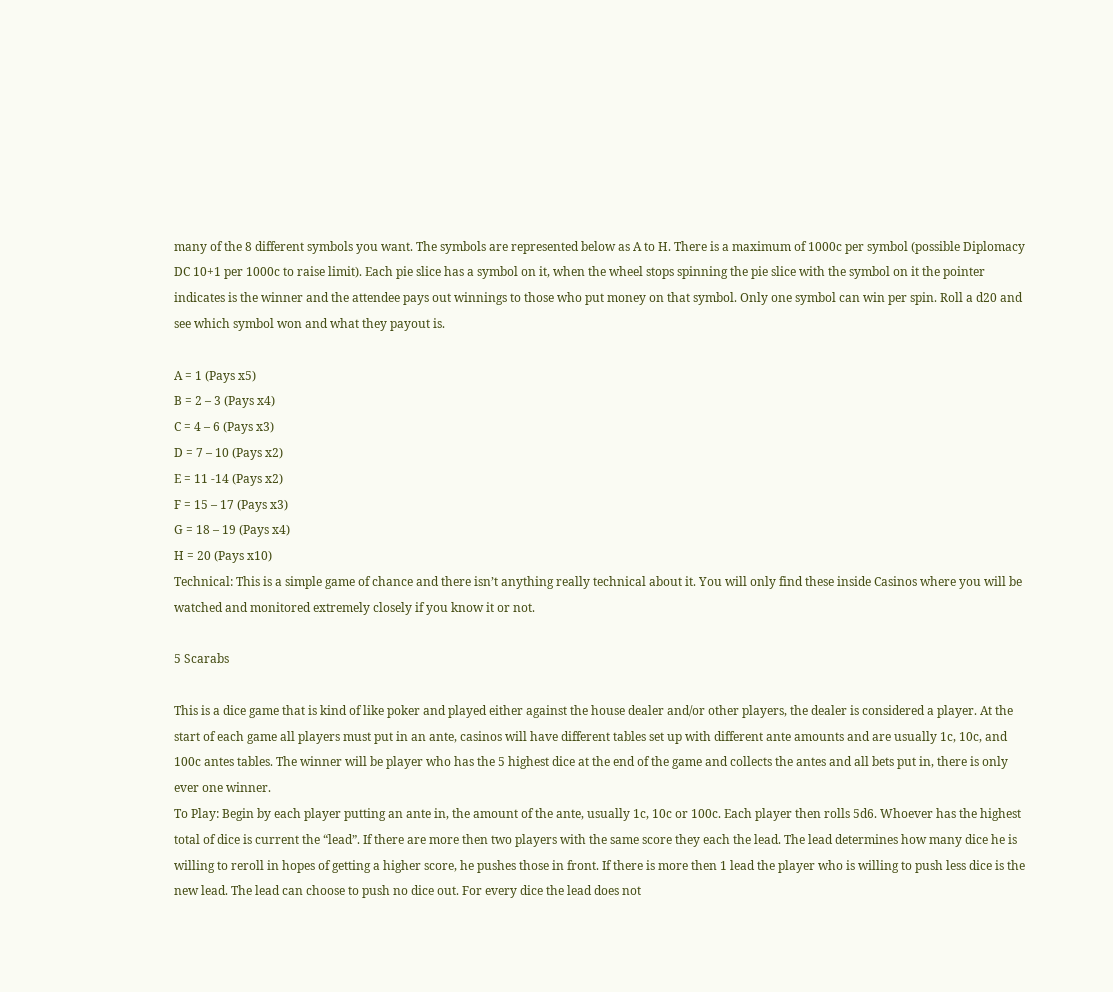many of the 8 different symbols you want. The symbols are represented below as A to H. There is a maximum of 1000c per symbol (possible Diplomacy DC 10+1 per 1000c to raise limit). Each pie slice has a symbol on it, when the wheel stops spinning the pie slice with the symbol on it the pointer indicates is the winner and the attendee pays out winnings to those who put money on that symbol. Only one symbol can win per spin. Roll a d20 and see which symbol won and what they payout is.

A = 1 (Pays x5)
B = 2 – 3 (Pays x4)
C = 4 – 6 (Pays x3)
D = 7 – 10 (Pays x2)
E = 11 -14 (Pays x2)
F = 15 – 17 (Pays x3)
G = 18 – 19 (Pays x4)
H = 20 (Pays x10)
Technical: This is a simple game of chance and there isn’t anything really technical about it. You will only find these inside Casinos where you will be watched and monitored extremely closely if you know it or not.

5 Scarabs

This is a dice game that is kind of like poker and played either against the house dealer and/or other players, the dealer is considered a player. At the start of each game all players must put in an ante, casinos will have different tables set up with different ante amounts and are usually 1c, 10c, and 100c antes tables. The winner will be player who has the 5 highest dice at the end of the game and collects the antes and all bets put in, there is only ever one winner.
To Play: Begin by each player putting an ante in, the amount of the ante, usually 1c, 10c or 100c. Each player then rolls 5d6. Whoever has the highest total of dice is current the “lead”. If there are more then two players with the same score they each the lead. The lead determines how many dice he is willing to reroll in hopes of getting a higher score, he pushes those in front. If there is more then 1 lead the player who is willing to push less dice is the new lead. The lead can choose to push no dice out. For every dice the lead does not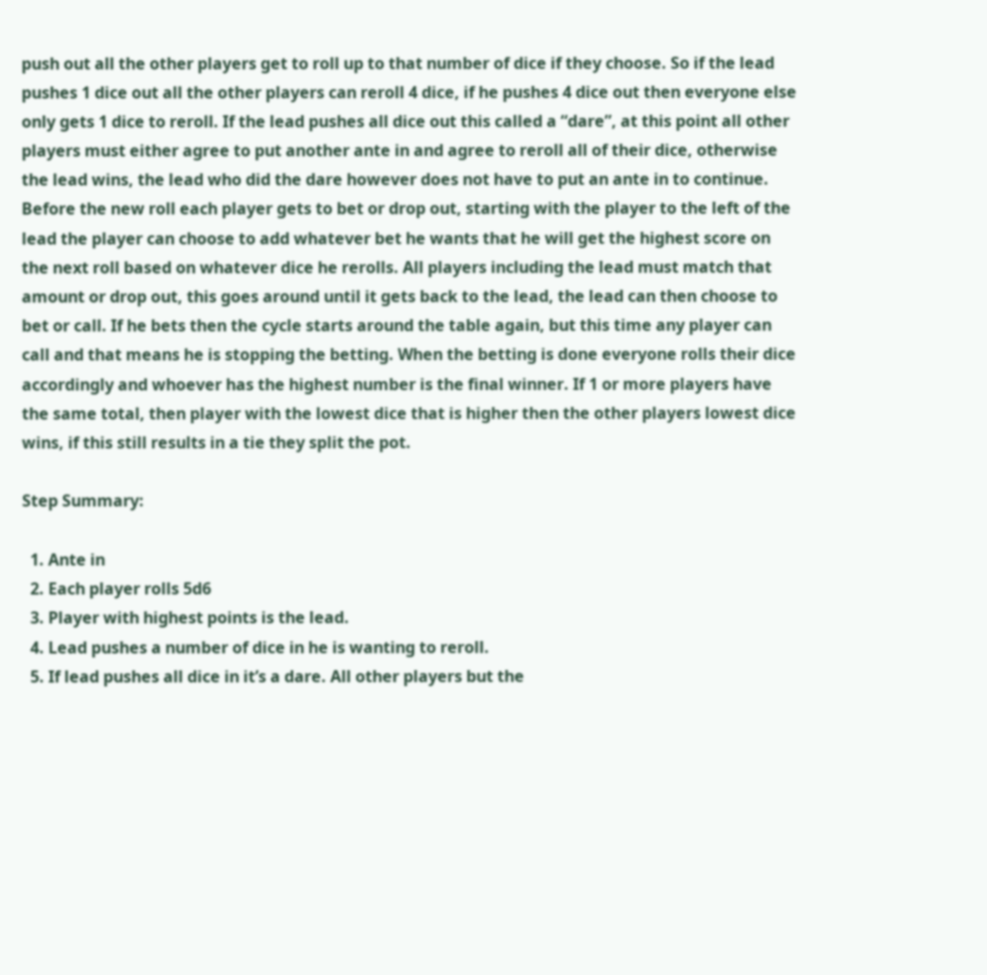push out all the other players get to roll up to that number of dice if they choose. So if the lead pushes 1 dice out all the other players can reroll 4 dice, if he pushes 4 dice out then everyone else only gets 1 dice to reroll. If the lead pushes all dice out this called a “dare”, at this point all other players must either agree to put another ante in and agree to reroll all of their dice, otherwise the lead wins, the lead who did the dare however does not have to put an ante in to continue. Before the new roll each player gets to bet or drop out, starting with the player to the left of the lead the player can choose to add whatever bet he wants that he will get the highest score on the next roll based on whatever dice he rerolls. All players including the lead must match that amount or drop out, this goes around until it gets back to the lead, the lead can then choose to bet or call. If he bets then the cycle starts around the table again, but this time any player can call and that means he is stopping the betting. When the betting is done everyone rolls their dice accordingly and whoever has the highest number is the final winner. If 1 or more players have the same total, then player with the lowest dice that is higher then the other players lowest dice wins, if this still results in a tie they split the pot.

Step Summary:

  1. Ante in
  2. Each player rolls 5d6
  3. Player with highest points is the lead.
  4. Lead pushes a number of dice in he is wanting to reroll.
  5. If lead pushes all dice in it’s a dare. All other players but the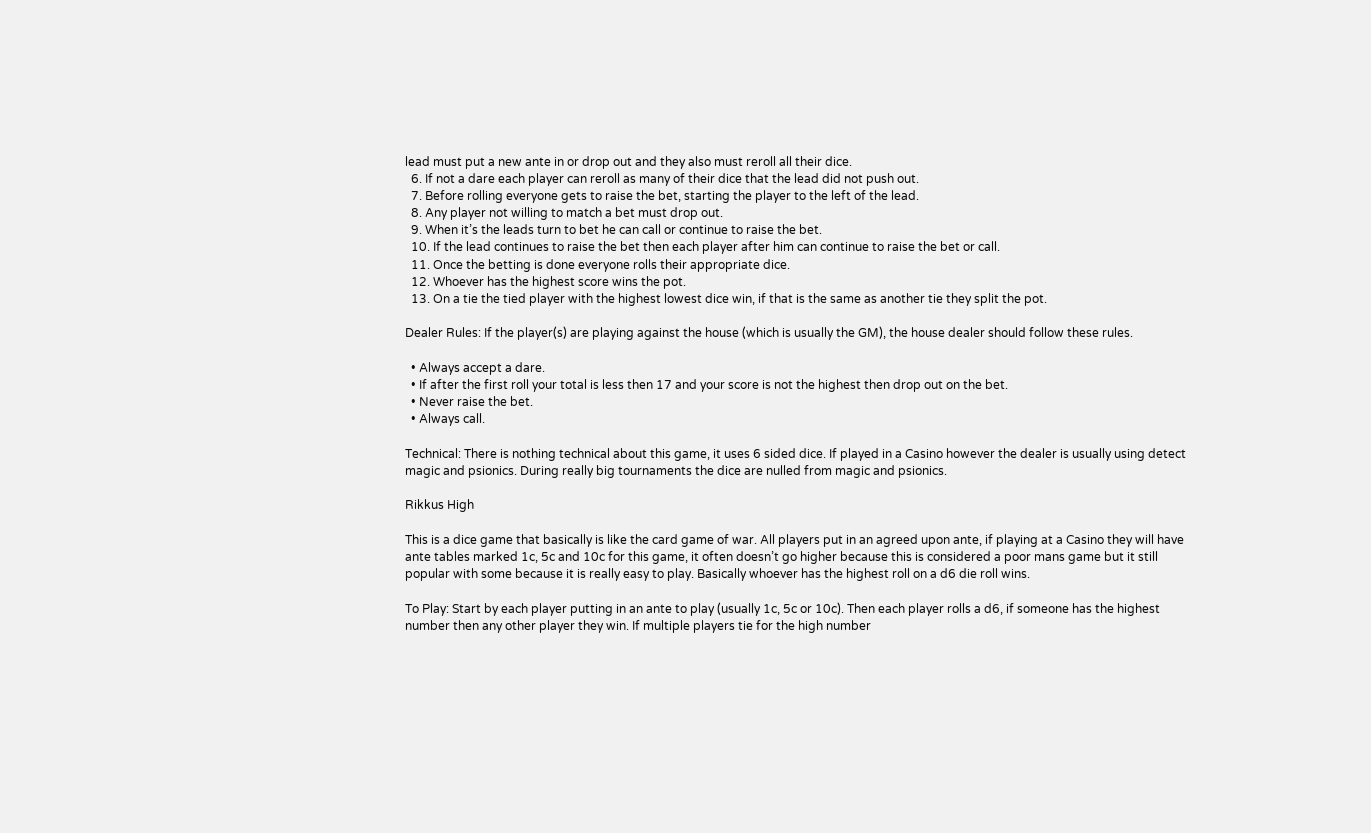lead must put a new ante in or drop out and they also must reroll all their dice.
  6. If not a dare each player can reroll as many of their dice that the lead did not push out.
  7. Before rolling everyone gets to raise the bet, starting the player to the left of the lead.
  8. Any player not willing to match a bet must drop out.
  9. When it’s the leads turn to bet he can call or continue to raise the bet.
  10. If the lead continues to raise the bet then each player after him can continue to raise the bet or call.
  11. Once the betting is done everyone rolls their appropriate dice.
  12. Whoever has the highest score wins the pot.
  13. On a tie the tied player with the highest lowest dice win, if that is the same as another tie they split the pot.

Dealer Rules: If the player(s) are playing against the house (which is usually the GM), the house dealer should follow these rules.

  • Always accept a dare.
  • If after the first roll your total is less then 17 and your score is not the highest then drop out on the bet.
  • Never raise the bet.
  • Always call.

Technical: There is nothing technical about this game, it uses 6 sided dice. If played in a Casino however the dealer is usually using detect magic and psionics. During really big tournaments the dice are nulled from magic and psionics.

Rikkus High

This is a dice game that basically is like the card game of war. All players put in an agreed upon ante, if playing at a Casino they will have ante tables marked 1c, 5c and 10c for this game, it often doesn’t go higher because this is considered a poor mans game but it still popular with some because it is really easy to play. Basically whoever has the highest roll on a d6 die roll wins.

To Play: Start by each player putting in an ante to play (usually 1c, 5c or 10c). Then each player rolls a d6, if someone has the highest number then any other player they win. If multiple players tie for the high number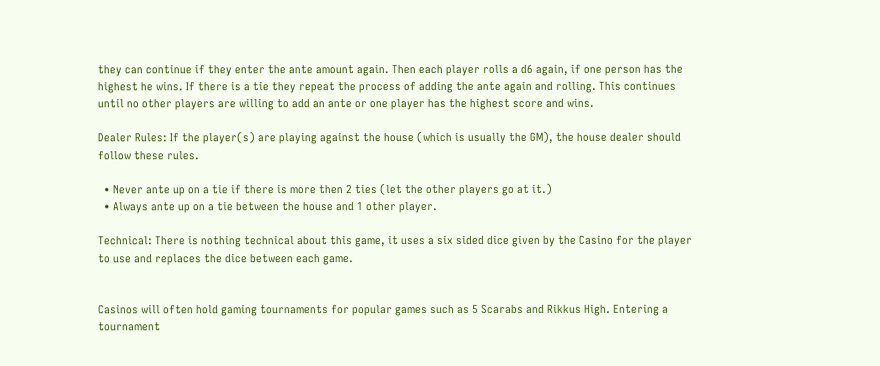they can continue if they enter the ante amount again. Then each player rolls a d6 again, if one person has the highest he wins. If there is a tie they repeat the process of adding the ante again and rolling. This continues until no other players are willing to add an ante or one player has the highest score and wins.

Dealer Rules: If the player(s) are playing against the house (which is usually the GM), the house dealer should follow these rules.

  • Never ante up on a tie if there is more then 2 ties (let the other players go at it.)
  • Always ante up on a tie between the house and 1 other player.

Technical: There is nothing technical about this game, it uses a six sided dice given by the Casino for the player to use and replaces the dice between each game.


Casinos will often hold gaming tournaments for popular games such as 5 Scarabs and Rikkus High. Entering a tournament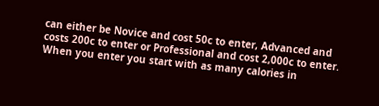can either be Novice and cost 50c to enter, Advanced and costs 200c to enter or Professional and cost 2,000c to enter. When you enter you start with as many calories in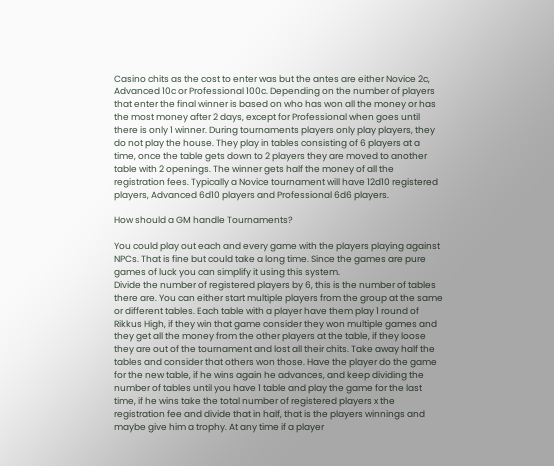Casino chits as the cost to enter was but the antes are either Novice 2c, Advanced 10c or Professional 100c. Depending on the number of players that enter the final winner is based on who has won all the money or has the most money after 2 days, except for Professional when goes until there is only 1 winner. During tournaments players only play players, they do not play the house. They play in tables consisting of 6 players at a time, once the table gets down to 2 players they are moved to another table with 2 openings. The winner gets half the money of all the registration fees. Typically a Novice tournament will have 12d10 registered players, Advanced 6d10 players and Professional 6d6 players.

How should a GM handle Tournaments?

You could play out each and every game with the players playing against NPCs. That is fine but could take a long time. Since the games are pure games of luck you can simplify it using this system.
Divide the number of registered players by 6, this is the number of tables there are. You can either start multiple players from the group at the same or different tables. Each table with a player have them play 1 round of Rikkus High, if they win that game consider they won multiple games and they get all the money from the other players at the table, if they loose they are out of the tournament and lost all their chits. Take away half the tables and consider that others won those. Have the player do the game for the new table, if he wins again he advances, and keep dividing the number of tables until you have 1 table and play the game for the last time, if he wins take the total number of registered players x the registration fee and divide that in half, that is the players winnings and maybe give him a trophy. At any time if a player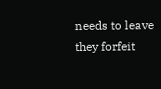needs to leave they forfeit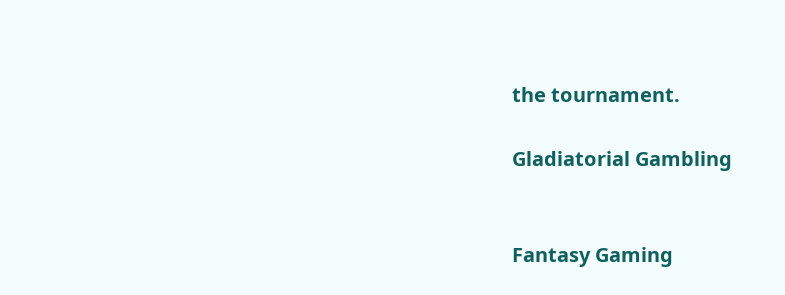the tournament.

Gladiatorial Gambling


Fantasy Gaming